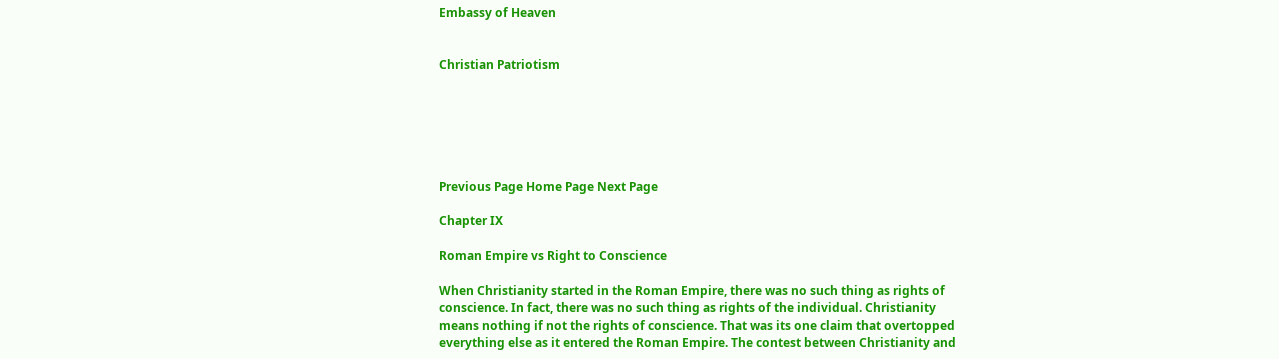Embassy of Heaven


Christian Patriotism






Previous Page Home Page Next Page

Chapter IX

Roman Empire vs Right to Conscience

When Christianity started in the Roman Empire, there was no such thing as rights of conscience. In fact, there was no such thing as rights of the individual. Christianity means nothing if not the rights of conscience. That was its one claim that overtopped everything else as it entered the Roman Empire. The contest between Christianity and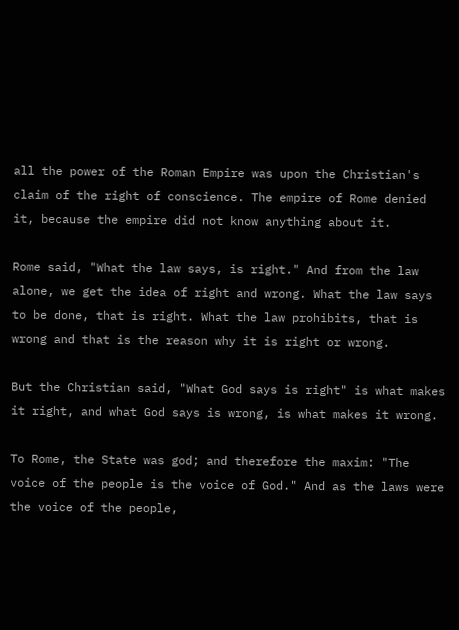all the power of the Roman Empire was upon the Christian's claim of the right of conscience. The empire of Rome denied it, because the empire did not know anything about it.

Rome said, "What the law says, is right." And from the law alone, we get the idea of right and wrong. What the law says to be done, that is right. What the law prohibits, that is wrong and that is the reason why it is right or wrong.

But the Christian said, "What God says is right" is what makes it right, and what God says is wrong, is what makes it wrong.

To Rome, the State was god; and therefore the maxim: "The voice of the people is the voice of God." And as the laws were the voice of the people,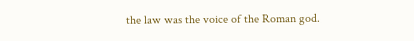the law was the voice of the Roman god.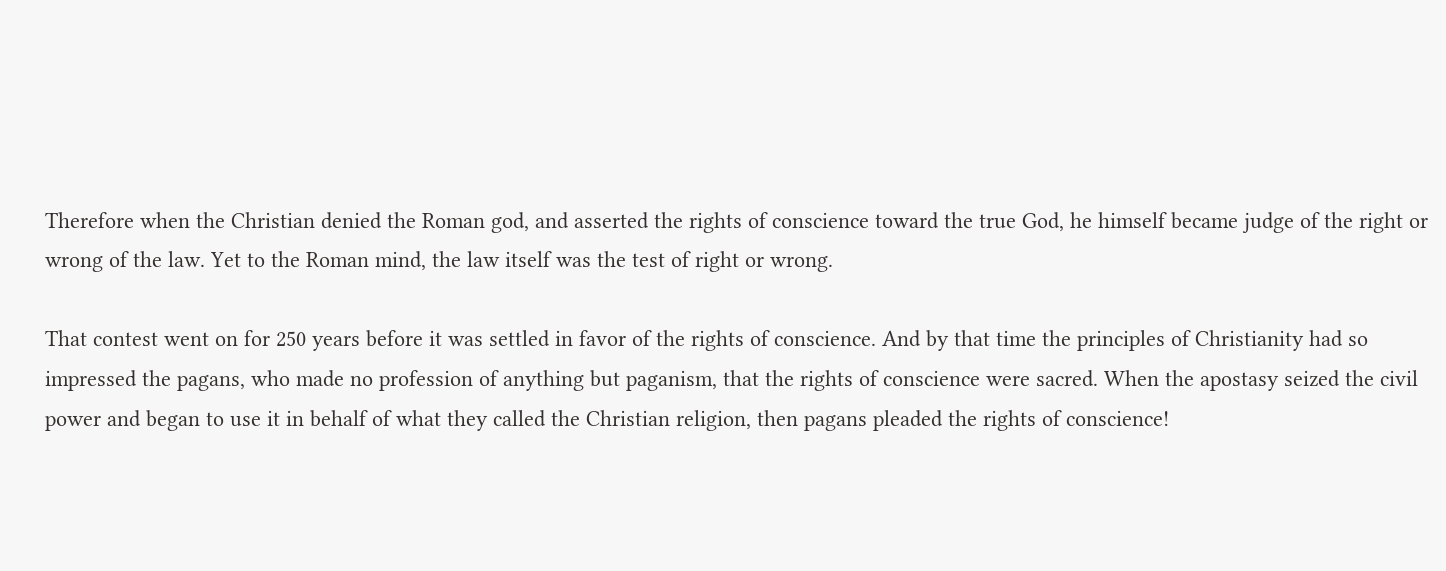Therefore when the Christian denied the Roman god, and asserted the rights of conscience toward the true God, he himself became judge of the right or wrong of the law. Yet to the Roman mind, the law itself was the test of right or wrong.

That contest went on for 250 years before it was settled in favor of the rights of conscience. And by that time the principles of Christianity had so impressed the pagans, who made no profession of anything but paganism, that the rights of conscience were sacred. When the apostasy seized the civil power and began to use it in behalf of what they called the Christian religion, then pagans pleaded the rights of conscience!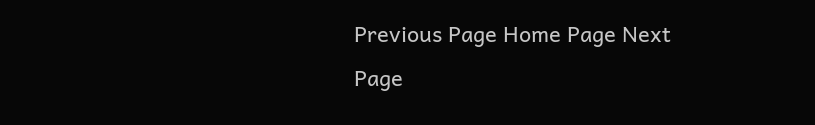Previous Page Home Page Next Page